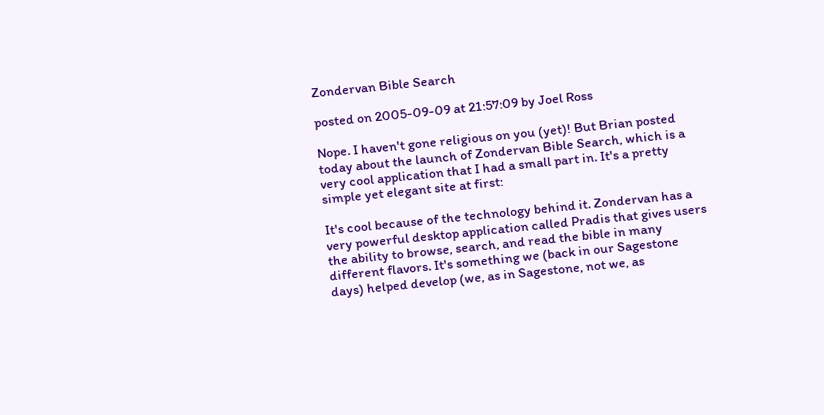Zondervan Bible Search

posted on 2005-09-09 at 21:57:09 by Joel Ross

Nope. I haven't gone religious on you (yet)! But Brian posted today about the launch of Zondervan Bible Search, which is a very cool application that I had a small part in. It's a pretty simple yet elegant site at first:

It's cool because of the technology behind it. Zondervan has a very powerful desktop application called Pradis that gives users the ability to browse, search, and read the bible in many different flavors. It's something we (back in our Sagestone days) helped develop (we, as in Sagestone, not we, as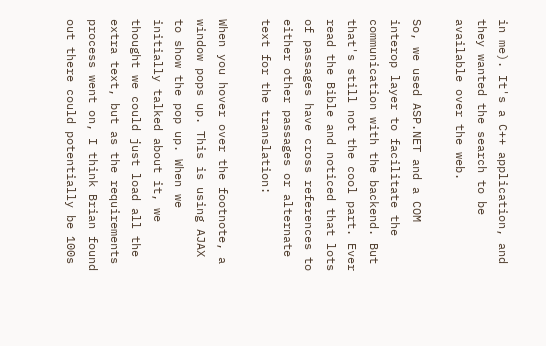in me). It's a C++ application, and they wanted the search to be available over the web.

So, we used ASP.NET and a COM interop layer to facilitate the communication with the backend. But that's still not the cool part. Ever read the Bible and noticed that lots of passages have cross references to either other passages or alternate text for the translation:

When you hover over the footnote, a window pops up. This is using AJAX to show the pop up. When we initially talked about it, we thought we could just load all the extra text, but as the requirements process went on, I think Brian found out there could potentially be 100s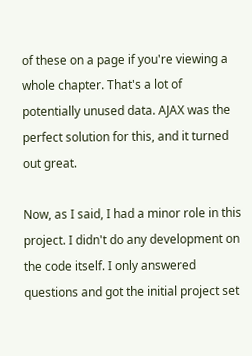of these on a page if you're viewing a whole chapter. That's a lot of potentially unused data. AJAX was the perfect solution for this, and it turned out great.

Now, as I said, I had a minor role in this project. I didn't do any development on the code itself. I only answered questions and got the initial project set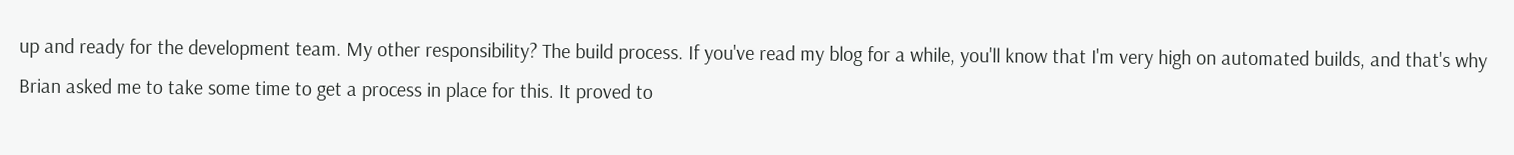up and ready for the development team. My other responsibility? The build process. If you've read my blog for a while, you'll know that I'm very high on automated builds, and that's why Brian asked me to take some time to get a process in place for this. It proved to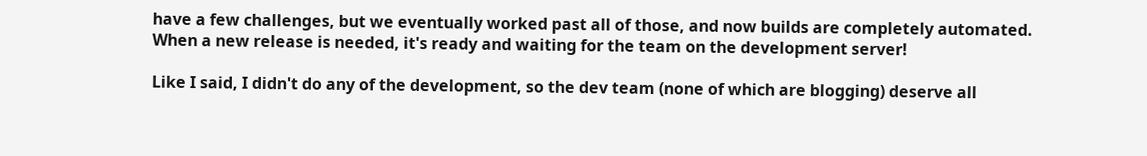have a few challenges, but we eventually worked past all of those, and now builds are completely automated. When a new release is needed, it's ready and waiting for the team on the development server!

Like I said, I didn't do any of the development, so the dev team (none of which are blogging) deserve all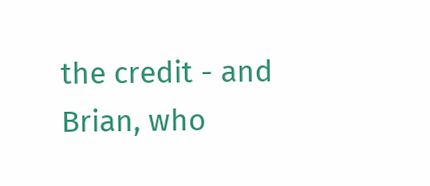the credit - and Brian, who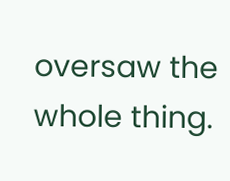oversaw the whole thing.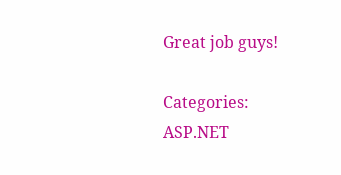Great job guys!

Categories: ASP.NET